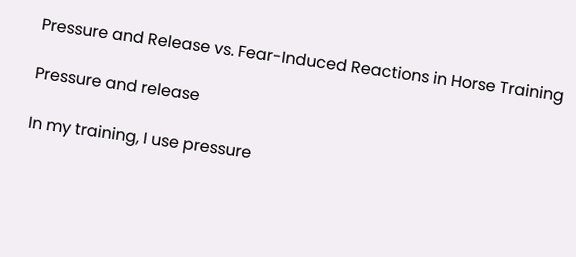Pressure and Release vs. Fear-Induced Reactions in Horse Training

Pressure and release

In my training, I use pressure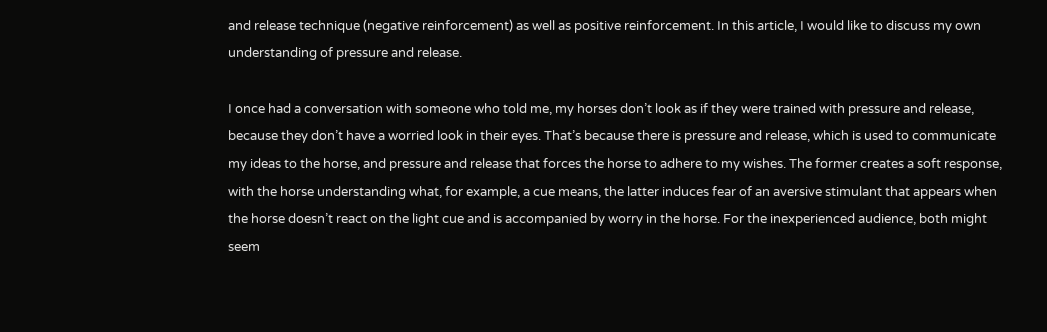and release technique (negative reinforcement) as well as positive reinforcement. In this article, I would like to discuss my own understanding of pressure and release.

I once had a conversation with someone who told me, my horses don’t look as if they were trained with pressure and release, because they don’t have a worried look in their eyes. That’s because there is pressure and release, which is used to communicate my ideas to the horse, and pressure and release that forces the horse to adhere to my wishes. The former creates a soft response, with the horse understanding what, for example, a cue means, the latter induces fear of an aversive stimulant that appears when the horse doesn’t react on the light cue and is accompanied by worry in the horse. For the inexperienced audience, both might seem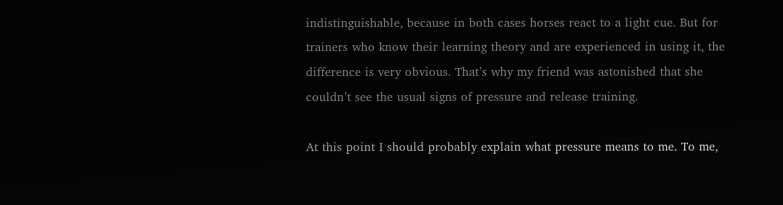indistinguishable, because in both cases horses react to a light cue. But for trainers who know their learning theory and are experienced in using it, the difference is very obvious. That’s why my friend was astonished that she couldn’t see the usual signs of pressure and release training.

At this point I should probably explain what pressure means to me. To me,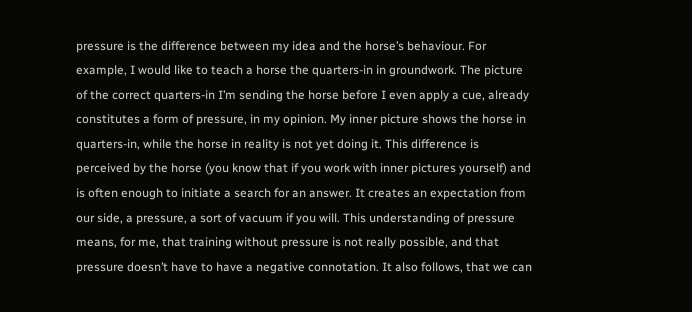pressure is the difference between my idea and the horse’s behaviour. For example, I would like to teach a horse the quarters-in in groundwork. The picture of the correct quarters-in I’m sending the horse before I even apply a cue, already constitutes a form of pressure, in my opinion. My inner picture shows the horse in quarters-in, while the horse in reality is not yet doing it. This difference is perceived by the horse (you know that if you work with inner pictures yourself) and is often enough to initiate a search for an answer. It creates an expectation from our side, a pressure, a sort of vacuum if you will. This understanding of pressure means, for me, that training without pressure is not really possible, and that pressure doesn’t have to have a negative connotation. It also follows, that we can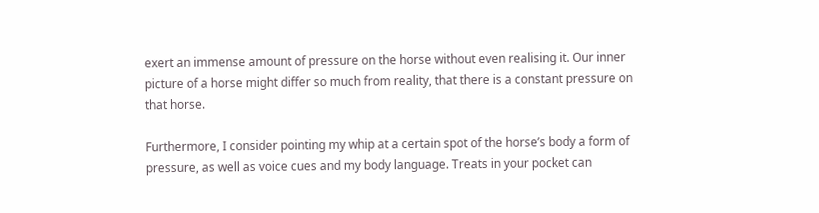exert an immense amount of pressure on the horse without even realising it. Our inner picture of a horse might differ so much from reality, that there is a constant pressure on that horse.

Furthermore, I consider pointing my whip at a certain spot of the horse’s body a form of pressure, as well as voice cues and my body language. Treats in your pocket can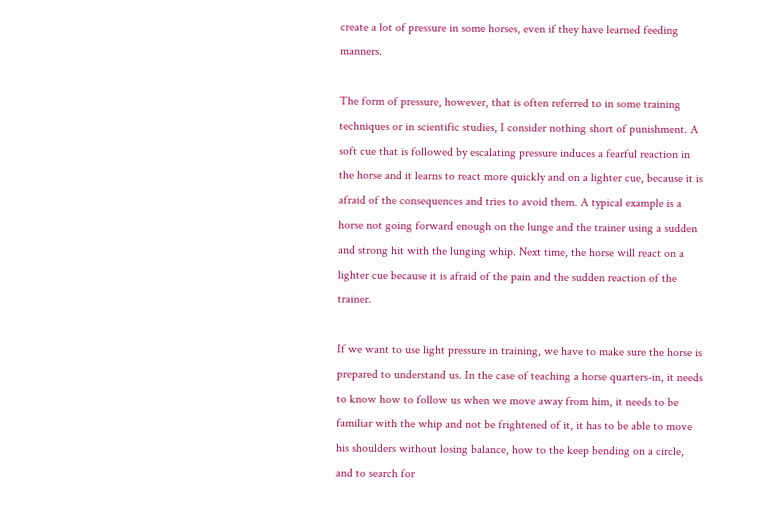create a lot of pressure in some horses, even if they have learned feeding manners.

The form of pressure, however, that is often referred to in some training techniques or in scientific studies, I consider nothing short of punishment. A soft cue that is followed by escalating pressure induces a fearful reaction in the horse and it learns to react more quickly and on a lighter cue, because it is afraid of the consequences and tries to avoid them. A typical example is a horse not going forward enough on the lunge and the trainer using a sudden and strong hit with the lunging whip. Next time, the horse will react on a lighter cue because it is afraid of the pain and the sudden reaction of the trainer.

If we want to use light pressure in training, we have to make sure the horse is prepared to understand us. In the case of teaching a horse quarters-in, it needs to know how to follow us when we move away from him, it needs to be familiar with the whip and not be frightened of it, it has to be able to move his shoulders without losing balance, how to the keep bending on a circle, and to search for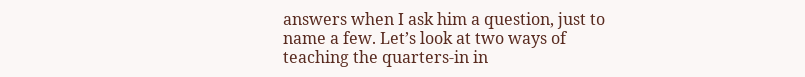answers when I ask him a question, just to name a few. Let’s look at two ways of teaching the quarters-in in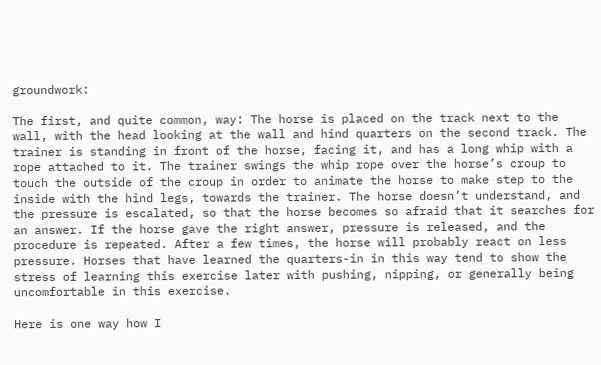groundwork:

The first, and quite common, way: The horse is placed on the track next to the wall, with the head looking at the wall and hind quarters on the second track. The trainer is standing in front of the horse, facing it, and has a long whip with a rope attached to it. The trainer swings the whip rope over the horse’s croup to touch the outside of the croup in order to animate the horse to make step to the inside with the hind legs, towards the trainer. The horse doesn’t understand, and the pressure is escalated, so that the horse becomes so afraid that it searches for an answer. If the horse gave the right answer, pressure is released, and the procedure is repeated. After a few times, the horse will probably react on less pressure. Horses that have learned the quarters-in in this way tend to show the stress of learning this exercise later with pushing, nipping, or generally being uncomfortable in this exercise.

Here is one way how I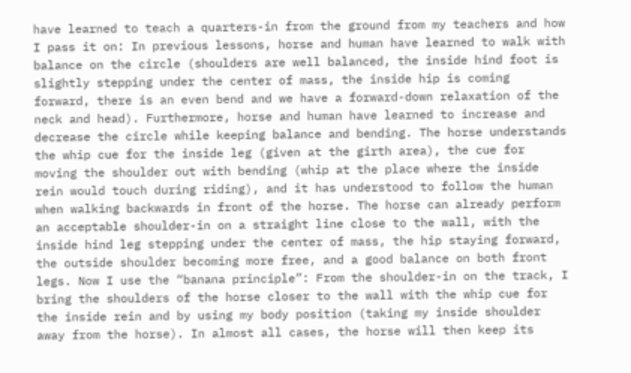have learned to teach a quarters-in from the ground from my teachers and how I pass it on: In previous lessons, horse and human have learned to walk with balance on the circle (shoulders are well balanced, the inside hind foot is slightly stepping under the center of mass, the inside hip is coming forward, there is an even bend and we have a forward-down relaxation of the neck and head). Furthermore, horse and human have learned to increase and decrease the circle while keeping balance and bending. The horse understands the whip cue for the inside leg (given at the girth area), the cue for moving the shoulder out with bending (whip at the place where the inside rein would touch during riding), and it has understood to follow the human when walking backwards in front of the horse. The horse can already perform an acceptable shoulder-in on a straight line close to the wall, with the inside hind leg stepping under the center of mass, the hip staying forward, the outside shoulder becoming more free, and a good balance on both front legs. Now I use the “banana principle”: From the shoulder-in on the track, I bring the shoulders of the horse closer to the wall with the whip cue for the inside rein and by using my body position (taking my inside shoulder away from the horse). In almost all cases, the horse will then keep its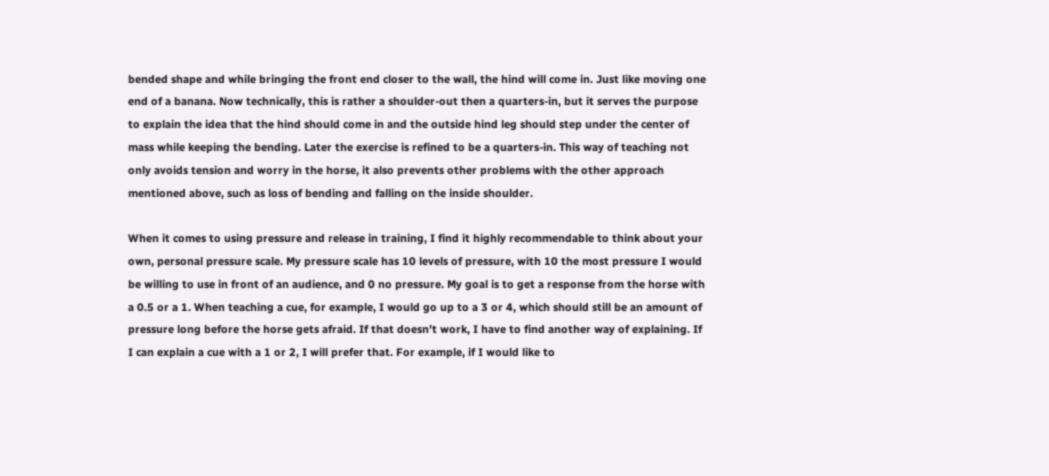bended shape and while bringing the front end closer to the wall, the hind will come in. Just like moving one end of a banana. Now technically, this is rather a shoulder-out then a quarters-in, but it serves the purpose to explain the idea that the hind should come in and the outside hind leg should step under the center of mass while keeping the bending. Later the exercise is refined to be a quarters-in. This way of teaching not only avoids tension and worry in the horse, it also prevents other problems with the other approach mentioned above, such as loss of bending and falling on the inside shoulder.

When it comes to using pressure and release in training, I find it highly recommendable to think about your own, personal pressure scale. My pressure scale has 10 levels of pressure, with 10 the most pressure I would be willing to use in front of an audience, and 0 no pressure. My goal is to get a response from the horse with a 0.5 or a 1. When teaching a cue, for example, I would go up to a 3 or 4, which should still be an amount of pressure long before the horse gets afraid. If that doesn’t work, I have to find another way of explaining. If I can explain a cue with a 1 or 2, I will prefer that. For example, if I would like to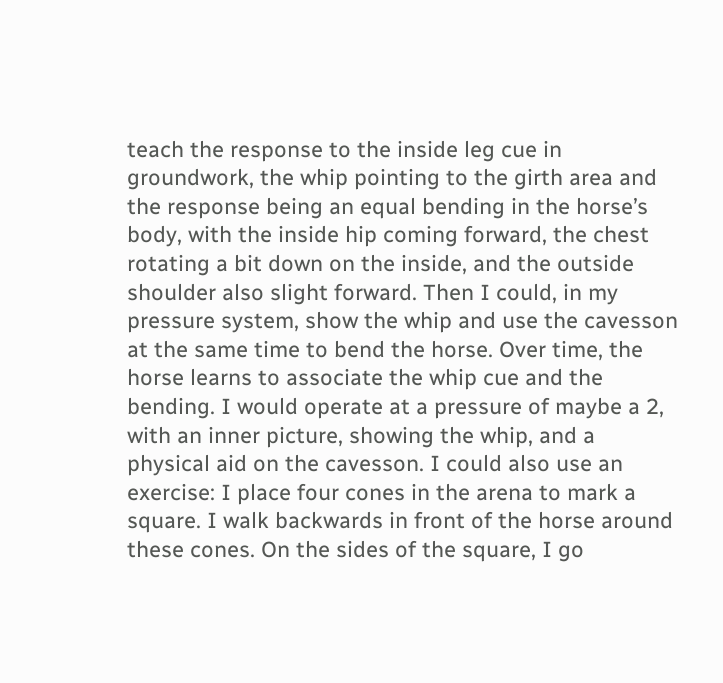teach the response to the inside leg cue in groundwork, the whip pointing to the girth area and the response being an equal bending in the horse’s body, with the inside hip coming forward, the chest rotating a bit down on the inside, and the outside shoulder also slight forward. Then I could, in my pressure system, show the whip and use the cavesson at the same time to bend the horse. Over time, the horse learns to associate the whip cue and the bending. I would operate at a pressure of maybe a 2, with an inner picture, showing the whip, and a physical aid on the cavesson. I could also use an exercise: I place four cones in the arena to mark a square. I walk backwards in front of the horse around these cones. On the sides of the square, I go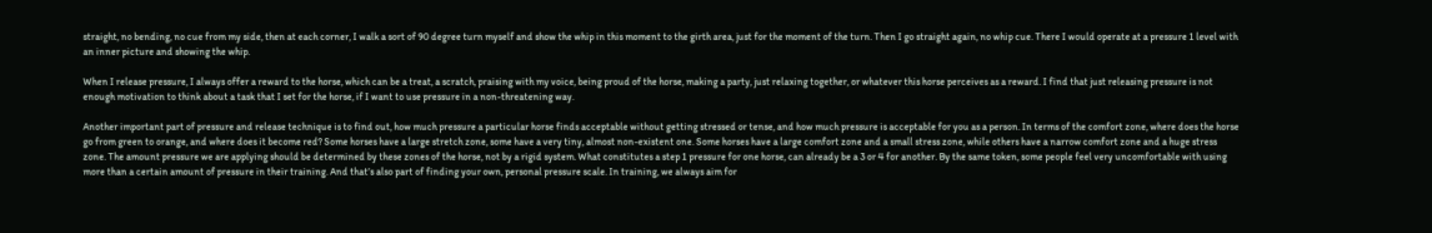straight, no bending, no cue from my side, then at each corner, I walk a sort of 90 degree turn myself and show the whip in this moment to the girth area, just for the moment of the turn. Then I go straight again, no whip cue. There I would operate at a pressure 1 level with an inner picture and showing the whip.

When I release pressure, I always offer a reward to the horse, which can be a treat, a scratch, praising with my voice, being proud of the horse, making a party, just relaxing together, or whatever this horse perceives as a reward. I find that just releasing pressure is not enough motivation to think about a task that I set for the horse, if I want to use pressure in a non-threatening way.

Another important part of pressure and release technique is to find out, how much pressure a particular horse finds acceptable without getting stressed or tense, and how much pressure is acceptable for you as a person. In terms of the comfort zone, where does the horse go from green to orange, and where does it become red? Some horses have a large stretch zone, some have a very tiny, almost non-existent one. Some horses have a large comfort zone and a small stress zone, while others have a narrow comfort zone and a huge stress zone. The amount pressure we are applying should be determined by these zones of the horse, not by a rigid system. What constitutes a step 1 pressure for one horse, can already be a 3 or 4 for another. By the same token, some people feel very uncomfortable with using more than a certain amount of pressure in their training. And that’s also part of finding your own, personal pressure scale. In training, we always aim for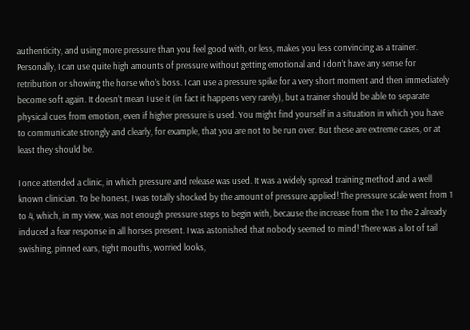authenticity, and using more pressure than you feel good with, or less, makes you less convincing as a trainer. Personally, I can use quite high amounts of pressure without getting emotional and I don’t have any sense for retribution or showing the horse who’s boss. I can use a pressure spike for a very short moment and then immediately become soft again. It doesn’t mean I use it (in fact it happens very rarely), but a trainer should be able to separate physical cues from emotion, even if higher pressure is used. You might find yourself in a situation in which you have to communicate strongly and clearly, for example, that you are not to be run over. But these are extreme cases, or at least they should be.

I once attended a clinic, in which pressure and release was used. It was a widely spread training method and a well known clinician. To be honest, I was totally shocked by the amount of pressure applied! The pressure scale went from 1 to 4, which, in my view, was not enough pressure steps to begin with, because the increase from the 1 to the 2 already induced a fear response in all horses present. I was astonished that nobody seemed to mind! There was a lot of tail swishing, pinned ears, tight mouths, worried looks,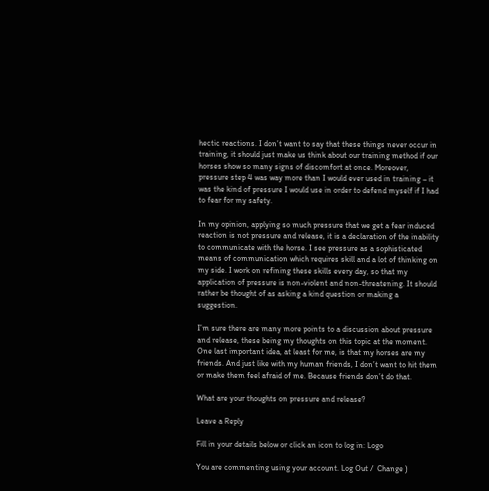hectic reactions. I don’t want to say that these things never occur in training, it should just make us think about our training method if our horses show so many signs of discomfort at once. Moreover, pressure step 4 was way more than I would ever used in training – it was the kind of pressure I would use in order to defend myself if I had to fear for my safety.

In my opinion, applying so much pressure that we get a fear induced reaction is not pressure and release, it is a declaration of the inability to communicate with the horse. I see pressure as a sophisticated means of communication which requires skill and a lot of thinking on my side. I work on refining these skills every day, so that my application of pressure is non-violent and non-threatening. It should rather be thought of as asking a kind question or making a suggestion.

I’m sure there are many more points to a discussion about pressure and release, these being my thoughts on this topic at the moment. One last important idea, at least for me, is that my horses are my friends. And just like with my human friends, I don’t want to hit them or make them feel afraid of me. Because friends don’t do that.

What are your thoughts on pressure and release?

Leave a Reply

Fill in your details below or click an icon to log in: Logo

You are commenting using your account. Log Out /  Change )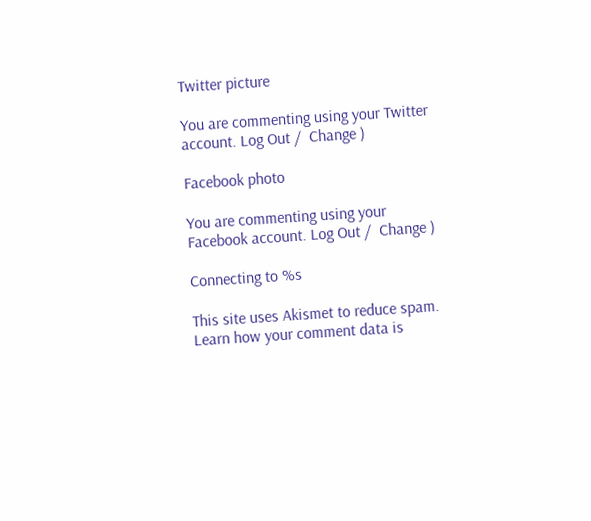Twitter picture

You are commenting using your Twitter account. Log Out /  Change )

Facebook photo

You are commenting using your Facebook account. Log Out /  Change )

Connecting to %s

This site uses Akismet to reduce spam. Learn how your comment data is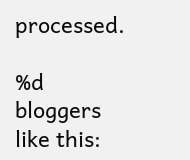processed.

%d bloggers like this: